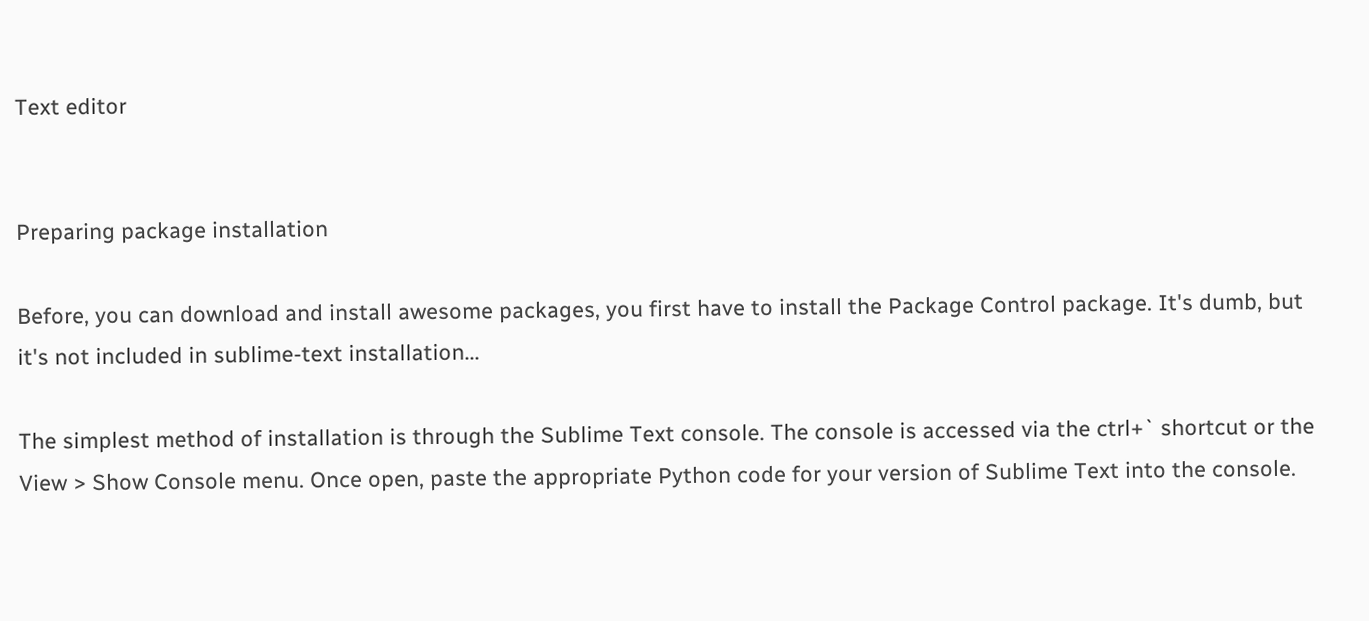Text editor


Preparing package installation

Before, you can download and install awesome packages, you first have to install the Package Control package. It's dumb, but it's not included in sublime-text installation...

The simplest method of installation is through the Sublime Text console. The console is accessed via the ctrl+` shortcut or the View > Show Console menu. Once open, paste the appropriate Python code for your version of Sublime Text into the console.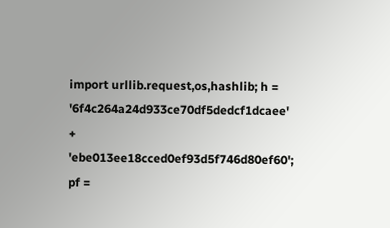import urllib.request,os,hashlib; h = '6f4c264a24d933ce70df5dedcf1dcaee' + 'ebe013ee18cced0ef93d5f746d80ef60'; pf =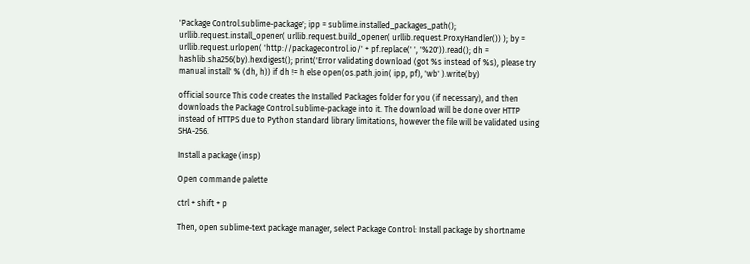'Package Control.sublime-package'; ipp = sublime.installed_packages_path(); urllib.request.install_opener( urllib.request.build_opener( urllib.request.ProxyHandler()) ); by = urllib.request.urlopen( 'http://packagecontrol.io/' + pf.replace(' ', '%20')).read(); dh = hashlib.sha256(by).hexdigest(); print('Error validating download (got %s instead of %s), please try manual install' % (dh, h)) if dh != h else open(os.path.join( ipp, pf), 'wb' ).write(by)

official source This code creates the Installed Packages folder for you (if necessary), and then downloads the Package Control.sublime-package into it. The download will be done over HTTP instead of HTTPS due to Python standard library limitations, however the file will be validated using SHA-256.

Install a package (insp)

Open commande palette

ctrl + shift + p

Then, open sublime-text package manager, select Package Control: Install package by shortname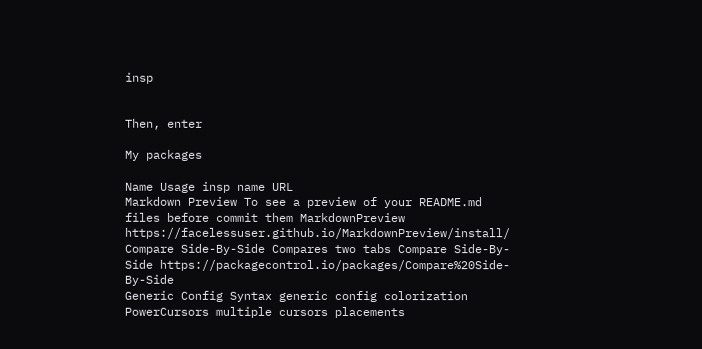insp


Then, enter

My packages

Name Usage insp name URL
Markdown Preview To see a preview of your README.md files before commit them MarkdownPreview https://facelessuser.github.io/MarkdownPreview/install/
Compare Side-By-Side Compares two tabs Compare Side-By-Side https://packagecontrol.io/packages/Compare%20Side-By-Side
Generic Config Syntax generic config colorization
PowerCursors multiple cursors placements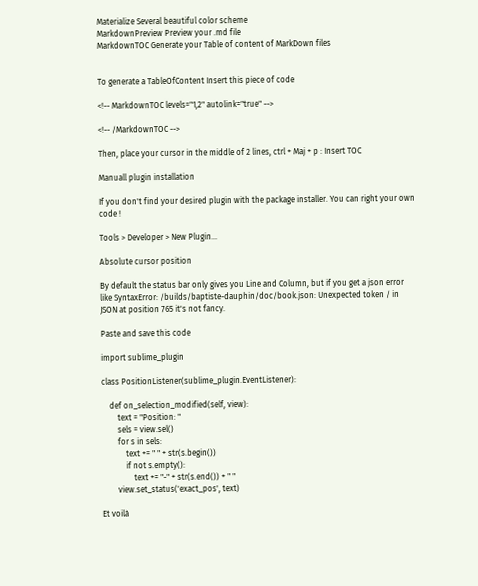Materialize Several beautiful color scheme
MarkdownPreview Preview your .md file
MarkdownTOC Generate your Table of content of MarkDown files


To generate a TableOfContent Insert this piece of code

<!-- MarkdownTOC levels="1,2" autolink="true" -->

<!-- /MarkdownTOC -->

Then, place your cursor in the middle of 2 lines, ctrl + Maj + p : Insert TOC

Manuall plugin installation

If you don't find your desired plugin with the package installer. You can right your own code !

Tools > Developer > New Plugin...

Absolute cursor position

By default the status bar only gives you Line and Column, but if you get a json error like SyntaxError: /builds/baptiste-dauphin/doc/book.json: Unexpected token / in JSON at position 765 it's not fancy.

Paste and save this code

import sublime_plugin

class PositionListener(sublime_plugin.EventListener):

    def on_selection_modified(self, view):
        text = "Position: "
        sels = view.sel()
        for s in sels:
            text += " " + str(s.begin())
            if not s.empty():
                text += "-" + str(s.end()) + " "
        view.set_status('exact_pos', text)

Et voilà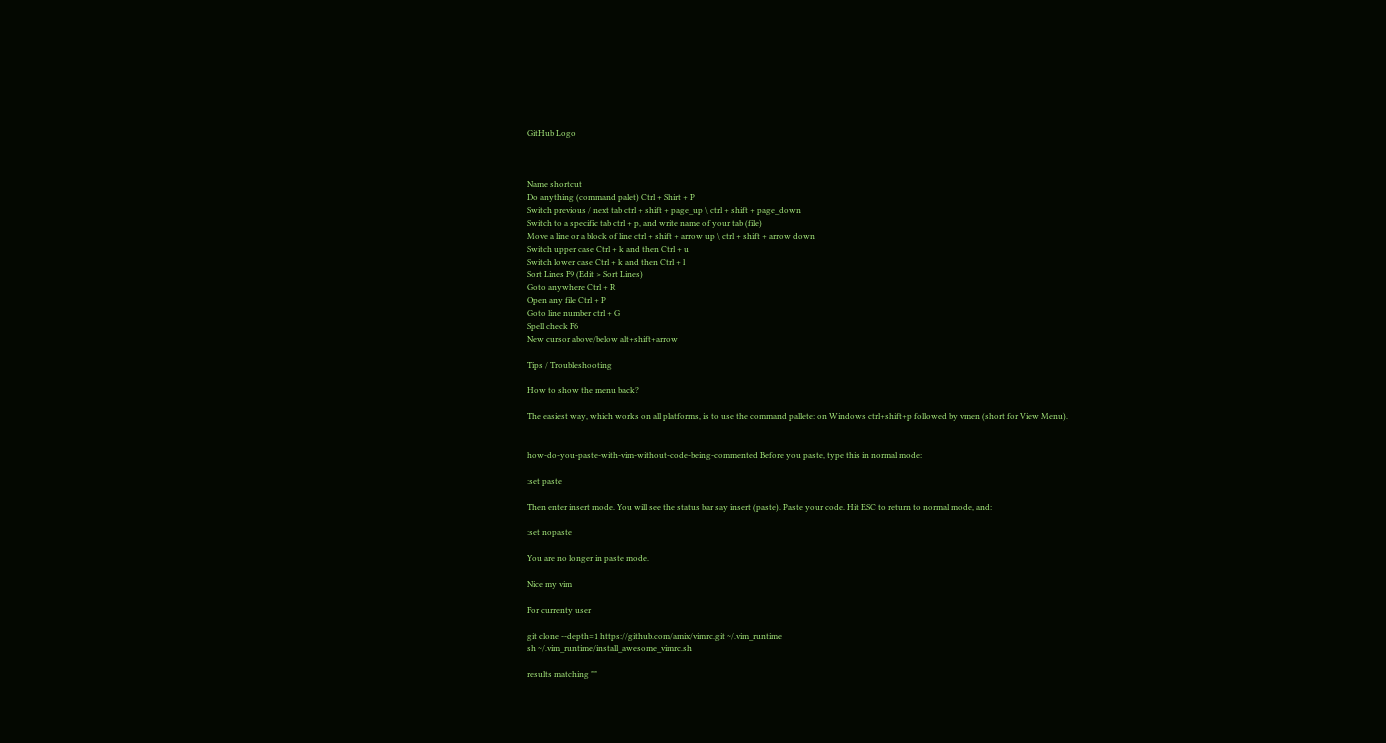GitHub Logo



Name shortcut
Do anything (command palet) Ctrl + Shirt + P
Switch previous / next tab ctrl + shift + page_up \ ctrl + shift + page_down
Switch to a specific tab ctrl + p, and write name of your tab (file)
Move a line or a block of line ctrl + shift + arrow up \ ctrl + shift + arrow down
Switch upper case Ctrl + k and then Ctrl + u
Switch lower case Ctrl + k and then Ctrl + l
Sort Lines F9 (Edit > Sort Lines)
Goto anywhere Ctrl + R
Open any file Ctrl + P
Goto line number ctrl + G
Spell check F6
New cursor above/below alt+shift+arrow

Tips / Troubleshooting

How to show the menu back?

The easiest way, which works on all platforms, is to use the command pallete: on Windows ctrl+shift+p followed by vmen (short for View Menu).


how-do-you-paste-with-vim-without-code-being-commented Before you paste, type this in normal mode:

:set paste

Then enter insert mode. You will see the status bar say insert (paste). Paste your code. Hit ESC to return to normal mode, and:

:set nopaste

You are no longer in paste mode.

Nice my vim

For currenty user

git clone --depth=1 https://github.com/amix/vimrc.git ~/.vim_runtime
sh ~/.vim_runtime/install_awesome_vimrc.sh

results matching ""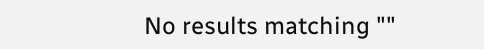No results matching ""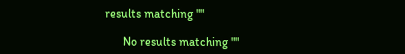results matching ""

      No results matching ""